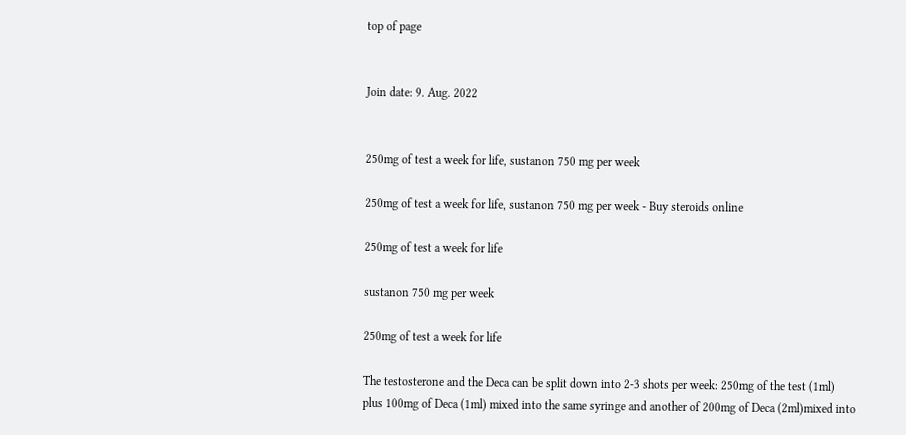top of page


Join date: 9. Aug. 2022


250mg of test a week for life, sustanon 750 mg per week

250mg of test a week for life, sustanon 750 mg per week - Buy steroids online

250mg of test a week for life

sustanon 750 mg per week

250mg of test a week for life

The testosterone and the Deca can be split down into 2-3 shots per week: 250mg of the test (1ml) plus 100mg of Deca (1ml) mixed into the same syringe and another of 200mg of Deca (2ml)mixed into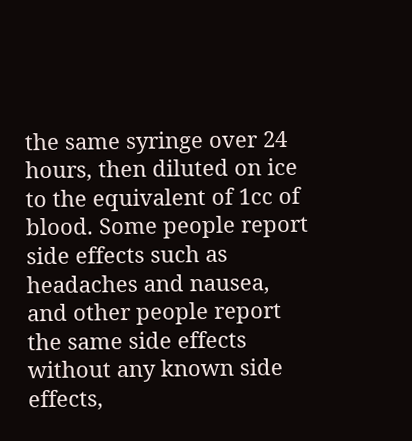the same syringe over 24 hours, then diluted on ice to the equivalent of 1cc of blood. Some people report side effects such as headaches and nausea, and other people report the same side effects without any known side effects,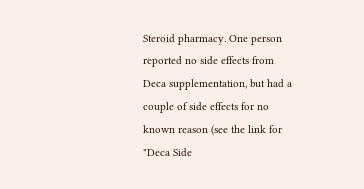Steroid pharmacy. One person reported no side effects from Deca supplementation, but had a couple of side effects for no known reason (see the link for "Deca Side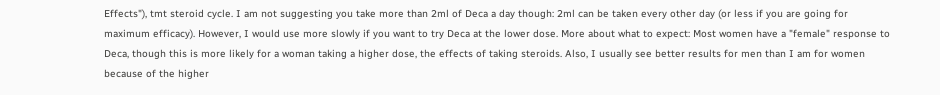Effects"), tmt steroid cycle. I am not suggesting you take more than 2ml of Deca a day though: 2ml can be taken every other day (or less if you are going for maximum efficacy). However, I would use more slowly if you want to try Deca at the lower dose. More about what to expect: Most women have a "female" response to Deca, though this is more likely for a woman taking a higher dose, the effects of taking steroids. Also, I usually see better results for men than I am for women because of the higher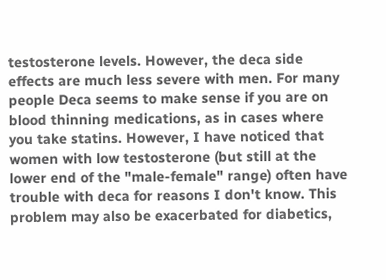testosterone levels. However, the deca side effects are much less severe with men. For many people Deca seems to make sense if you are on blood thinning medications, as in cases where you take statins. However, I have noticed that women with low testosterone (but still at the lower end of the "male-female" range) often have trouble with deca for reasons I don't know. This problem may also be exacerbated for diabetics,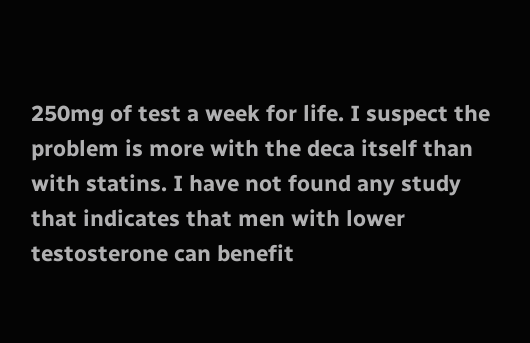250mg of test a week for life. I suspect the problem is more with the deca itself than with statins. I have not found any study that indicates that men with lower testosterone can benefit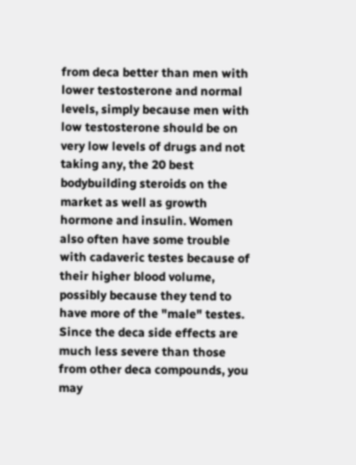from deca better than men with lower testosterone and normal levels, simply because men with low testosterone should be on very low levels of drugs and not taking any, the 20 best bodybuilding steroids on the market as well as growth hormone and insulin. Women also often have some trouble with cadaveric testes because of their higher blood volume, possibly because they tend to have more of the "male" testes. Since the deca side effects are much less severe than those from other deca compounds, you may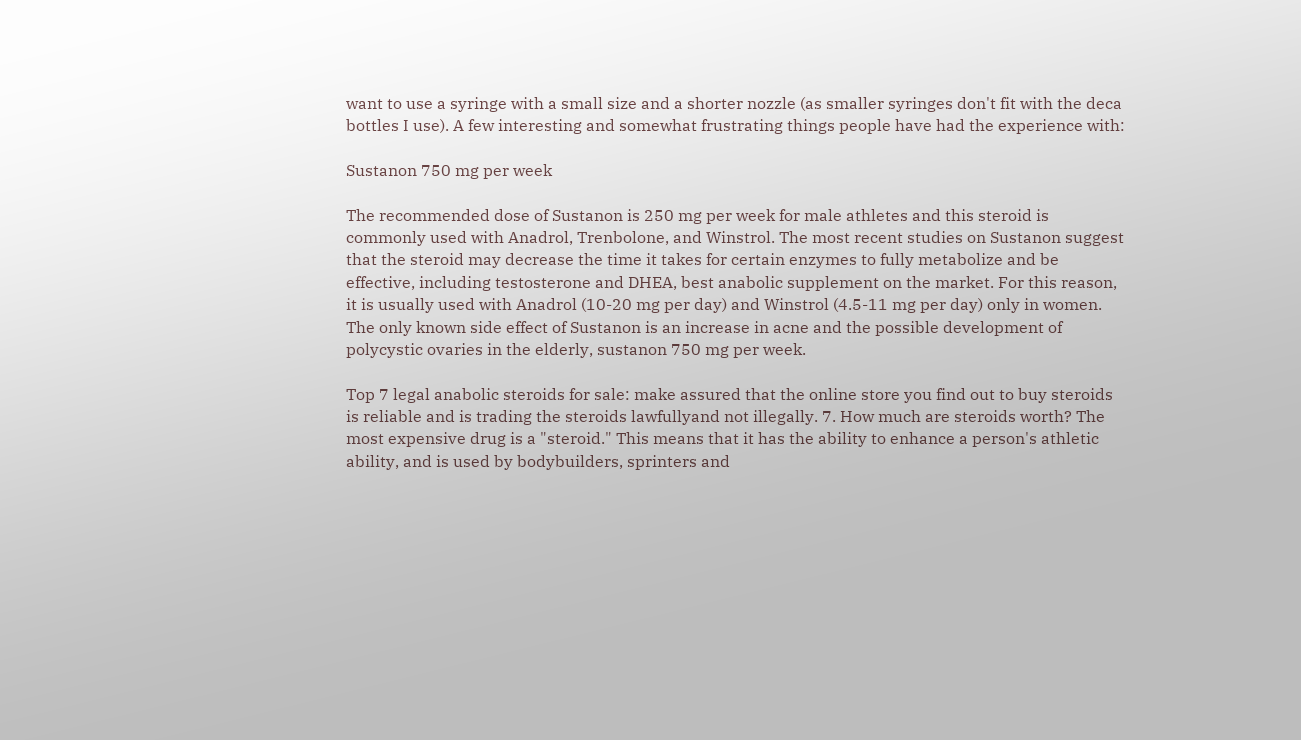want to use a syringe with a small size and a shorter nozzle (as smaller syringes don't fit with the deca bottles I use). A few interesting and somewhat frustrating things people have had the experience with:

Sustanon 750 mg per week

The recommended dose of Sustanon is 250 mg per week for male athletes and this steroid is commonly used with Anadrol, Trenbolone, and Winstrol. The most recent studies on Sustanon suggest that the steroid may decrease the time it takes for certain enzymes to fully metabolize and be effective, including testosterone and DHEA, best anabolic supplement on the market. For this reason, it is usually used with Anadrol (10-20 mg per day) and Winstrol (4.5-11 mg per day) only in women. The only known side effect of Sustanon is an increase in acne and the possible development of polycystic ovaries in the elderly, sustanon 750 mg per week.

Top 7 legal anabolic steroids for sale: make assured that the online store you find out to buy steroids is reliable and is trading the steroids lawfullyand not illegally. 7. How much are steroids worth? The most expensive drug is a "steroid." This means that it has the ability to enhance a person's athletic ability, and is used by bodybuilders, sprinters and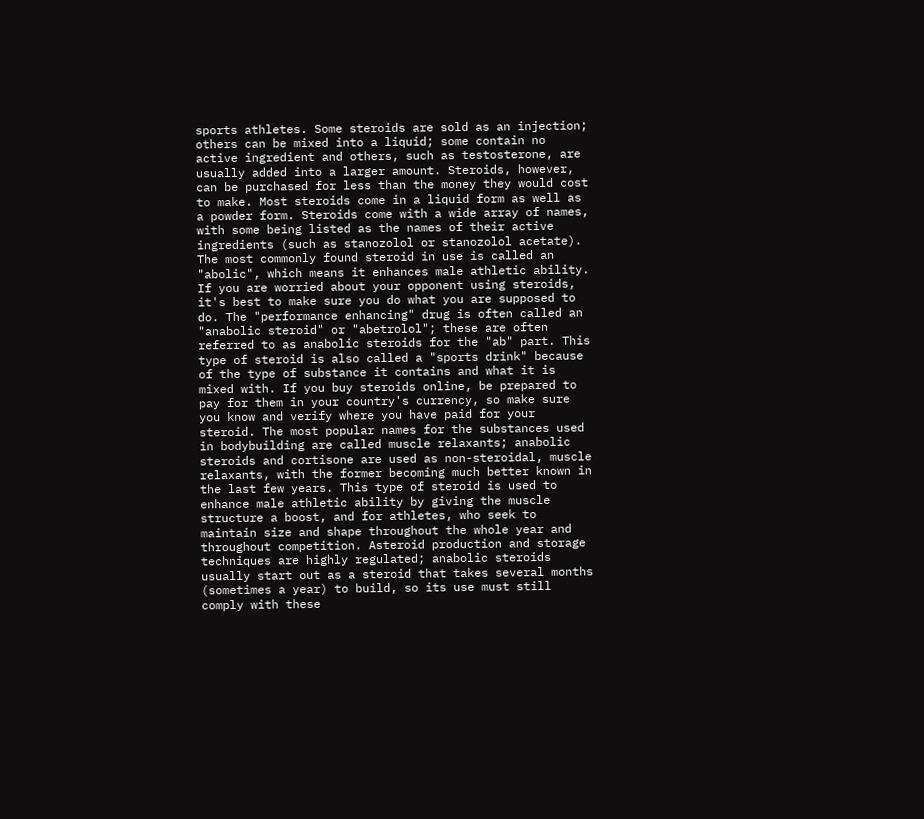sports athletes. Some steroids are sold as an injection; others can be mixed into a liquid; some contain no active ingredient and others, such as testosterone, are usually added into a larger amount. Steroids, however, can be purchased for less than the money they would cost to make. Most steroids come in a liquid form as well as a powder form. Steroids come with a wide array of names, with some being listed as the names of their active ingredients (such as stanozolol or stanozolol acetate). The most commonly found steroid in use is called an "abolic", which means it enhances male athletic ability. If you are worried about your opponent using steroids, it's best to make sure you do what you are supposed to do. The "performance enhancing" drug is often called an "anabolic steroid" or "abetrolol"; these are often referred to as anabolic steroids for the "ab" part. This type of steroid is also called a "sports drink" because of the type of substance it contains and what it is mixed with. If you buy steroids online, be prepared to pay for them in your country's currency, so make sure you know and verify where you have paid for your steroid. The most popular names for the substances used in bodybuilding are called muscle relaxants; anabolic steroids and cortisone are used as non-steroidal, muscle relaxants, with the former becoming much better known in the last few years. This type of steroid is used to enhance male athletic ability by giving the muscle structure a boost, and for athletes, who seek to maintain size and shape throughout the whole year and throughout competition. Asteroid production and storage techniques are highly regulated; anabolic steroids usually start out as a steroid that takes several months (sometimes a year) to build, so its use must still comply with these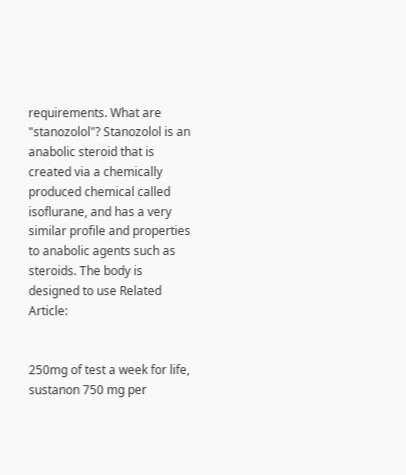requirements. What are "stanozolol"? Stanozolol is an anabolic steroid that is created via a chemically produced chemical called isoflurane, and has a very similar profile and properties to anabolic agents such as steroids. The body is designed to use Related Article:


250mg of test a week for life, sustanon 750 mg per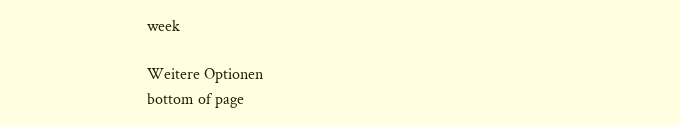week

Weitere Optionen
bottom of page